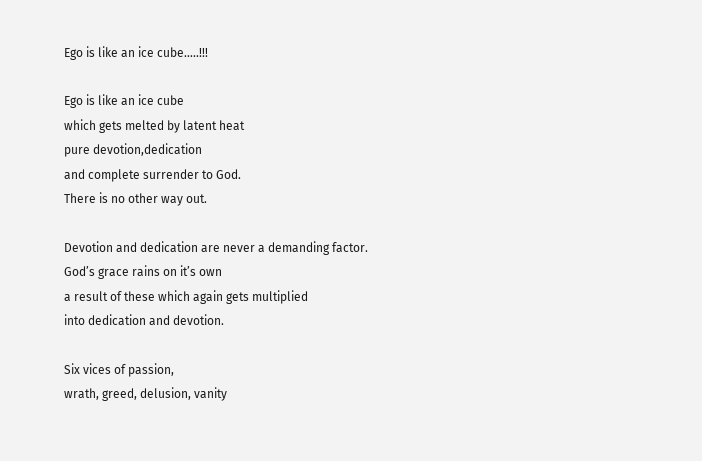Ego is like an ice cube…..!!!

Ego is like an ice cube
which gets melted by latent heat
pure devotion,dedication
and complete surrender to God.
There is no other way out.

Devotion and dedication are never a demanding factor.
God’s grace rains on it’s own
a result of these which again gets multiplied
into dedication and devotion.

Six vices of passion,
wrath, greed, delusion, vanity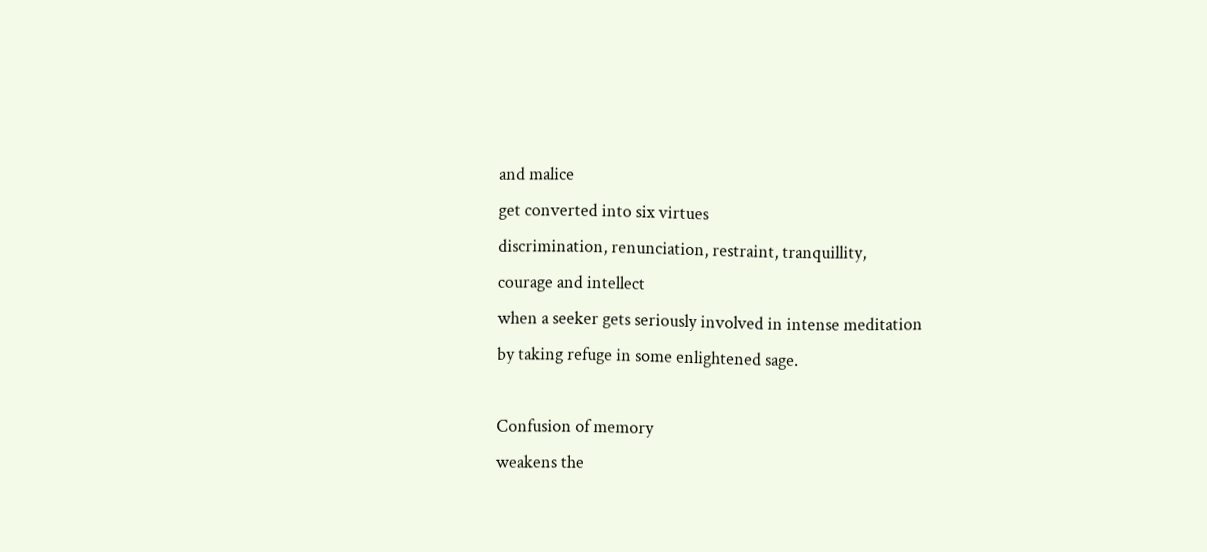and malice
get converted into six virtues
discrimination, renunciation, restraint, tranquillity,
courage and intellect
when a seeker gets seriously involved in intense meditation
by taking refuge in some enlightened sage.

Confusion of memory
weakens the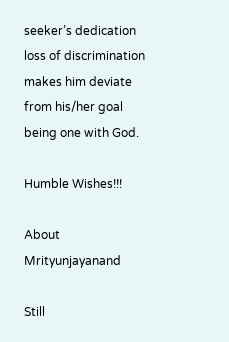seeker’s dedication
loss of discrimination makes him deviate
from his/her goal
being one with God.

Humble Wishes!!!

About Mrityunjayanand

Still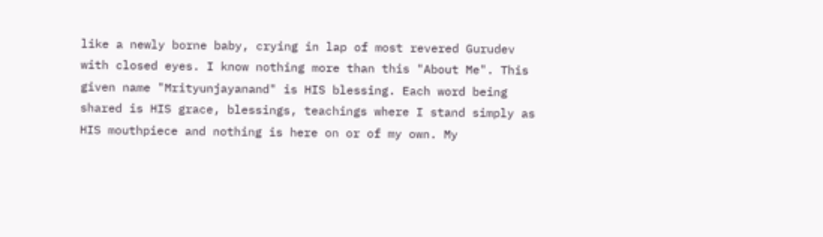like a newly borne baby, crying in lap of most revered Gurudev with closed eyes. I know nothing more than this "About Me". This given name "Mrityunjayanand" is HIS blessing. Each word being shared is HIS grace, blessings, teachings where I stand simply as HIS mouthpiece and nothing is here on or of my own. My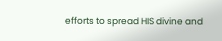efforts to spread HIS divine and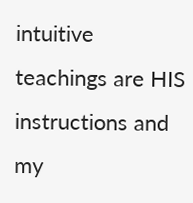intuitive teachings are HIS instructions and my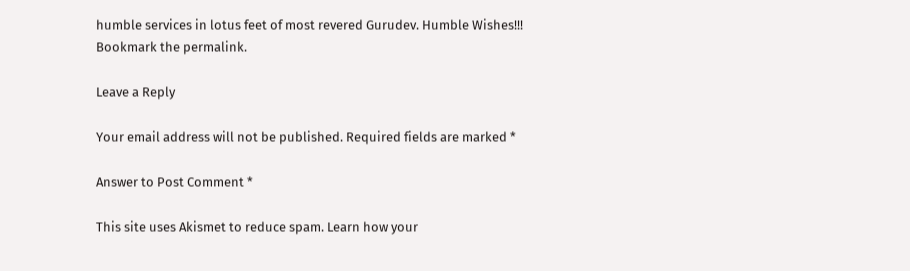humble services in lotus feet of most revered Gurudev. Humble Wishes!!!
Bookmark the permalink.

Leave a Reply

Your email address will not be published. Required fields are marked *

Answer to Post Comment *

This site uses Akismet to reduce spam. Learn how your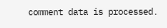comment data is processed.